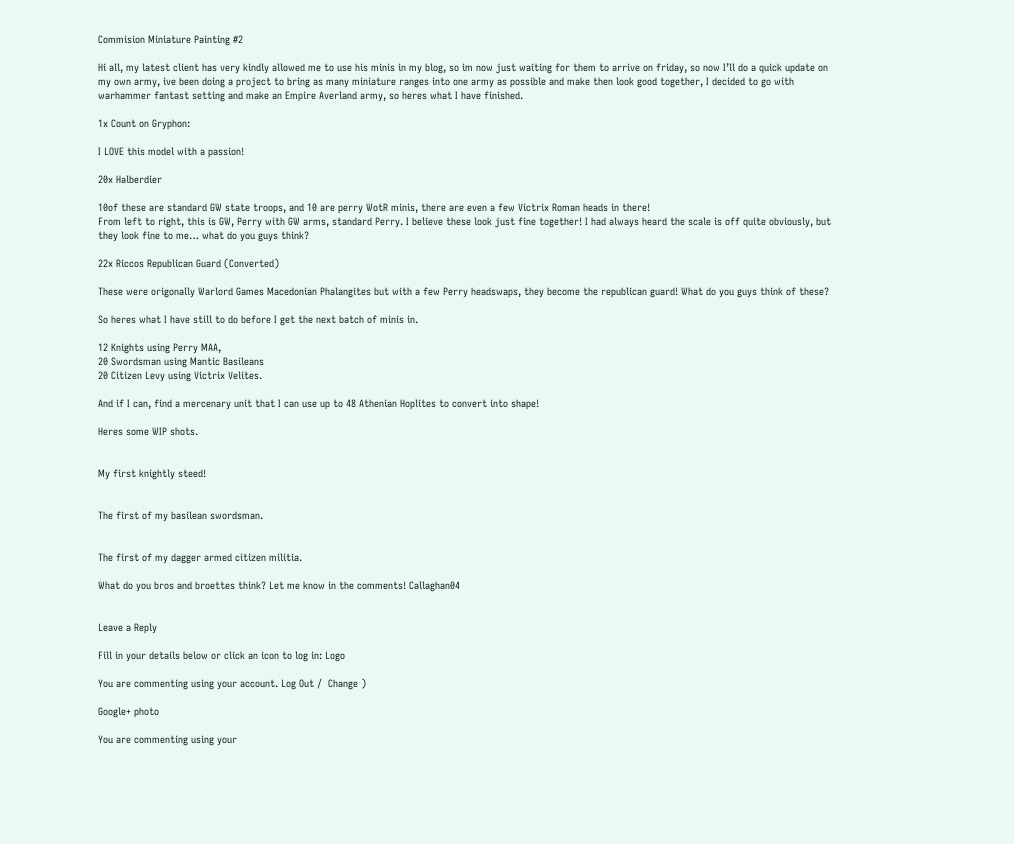Commision Miniature Painting #2

Hi all, my latest client has very kindly allowed me to use his minis in my blog, so im now just waiting for them to arrive on friday, so now I’ll do a quick update on my own army, ive been doing a project to bring as many miniature ranges into one army as possible and make then look good together, I decided to go with warhammer fantast setting and make an Empire Averland army, so heres what I have finished.

1x Count on Gryphon:

I LOVE this model with a passion!

20x Halberdier

10of these are standard GW state troops, and 10 are perry WotR minis, there are even a few Victrix Roman heads in there!
From left to right, this is GW, Perry with GW arms, standard Perry. I believe these look just fine together! I had always heard the scale is off quite obviously, but they look fine to me… what do you guys think?

22x Riccos Republican Guard (Converted)

These were origonally Warlord Games Macedonian Phalangites but with a few Perry headswaps, they become the republican guard! What do you guys think of these?

So heres what I have still to do before I get the next batch of minis in.

12 Knights using Perry MAA,
20 Swordsman using Mantic Basileans
20 Citizen Levy using Victrix Velites.

And if I can, find a mercenary unit that I can use up to 48 Athenian Hoplites to convert into shape!

Heres some WIP shots.


My first knightly steed!


The first of my basilean swordsman.


The first of my dagger armed citizen militia.

What do you bros and broettes think? Let me know in the comments! Callaghan04


Leave a Reply

Fill in your details below or click an icon to log in: Logo

You are commenting using your account. Log Out /  Change )

Google+ photo

You are commenting using your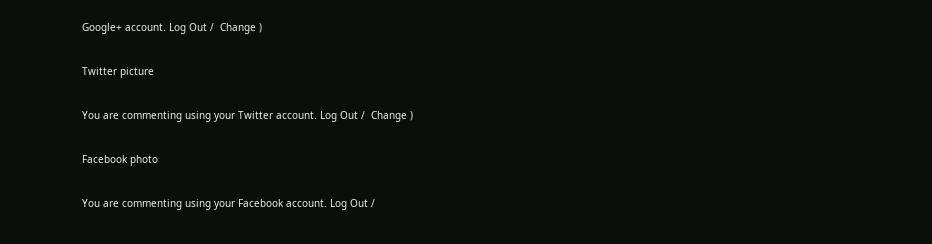Google+ account. Log Out /  Change )

Twitter picture

You are commenting using your Twitter account. Log Out /  Change )

Facebook photo

You are commenting using your Facebook account. Log Out /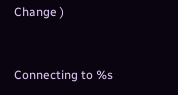Change )


Connecting to %s